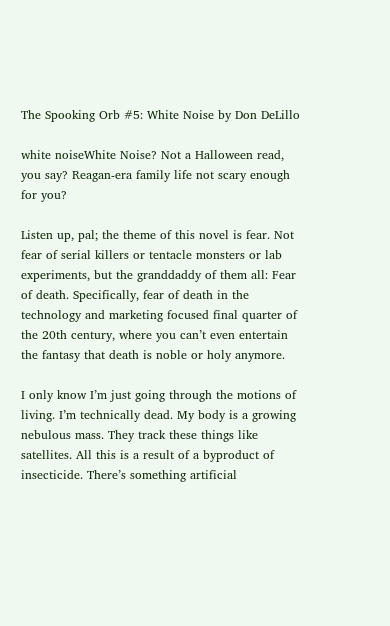The Spooking Orb #5: White Noise by Don DeLillo

white noiseWhite Noise? Not a Halloween read, you say? Reagan-era family life not scary enough for you?

Listen up, pal; the theme of this novel is fear. Not fear of serial killers or tentacle monsters or lab experiments, but the granddaddy of them all: Fear of death. Specifically, fear of death in the technology and marketing focused final quarter of the 20th century, where you can’t even entertain the fantasy that death is noble or holy anymore.

I only know I’m just going through the motions of living. I’m technically dead. My body is a growing nebulous mass. They track these things like satellites. All this is a result of a byproduct of insecticide. There’s something artificial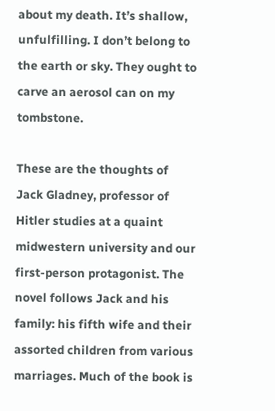about my death. It’s shallow, unfulfilling. I don’t belong to the earth or sky. They ought to carve an aerosol can on my tombstone.

These are the thoughts of Jack Gladney, professor of Hitler studies at a quaint midwestern university and our first-person protagonist. The novel follows Jack and his family: his fifth wife and their assorted children from various marriages. Much of the book is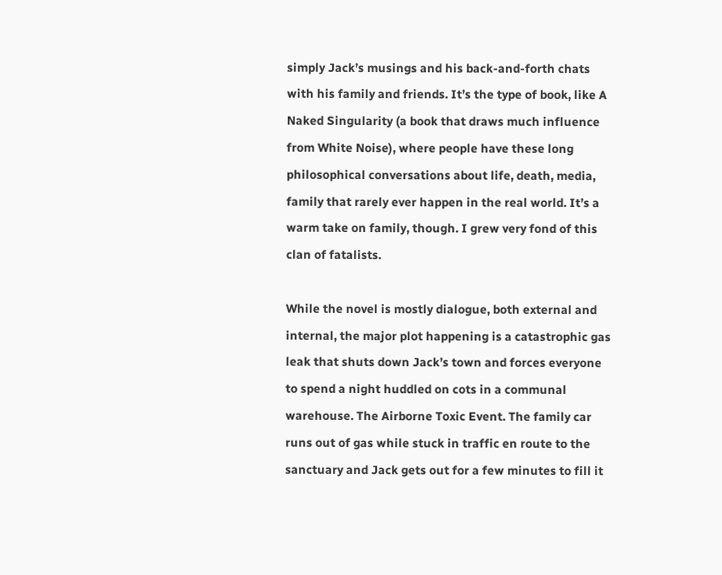simply Jack’s musings and his back-and-forth chats with his family and friends. It’s the type of book, like A Naked Singularity (a book that draws much influence from White Noise), where people have these long philosophical conversations about life, death, media, family that rarely ever happen in the real world. It’s a warm take on family, though. I grew very fond of this clan of fatalists.

While the novel is mostly dialogue, both external and internal, the major plot happening is a catastrophic gas leak that shuts down Jack’s town and forces everyone to spend a night huddled on cots in a communal warehouse. The Airborne Toxic Event. The family car runs out of gas while stuck in traffic en route to the sanctuary and Jack gets out for a few minutes to fill it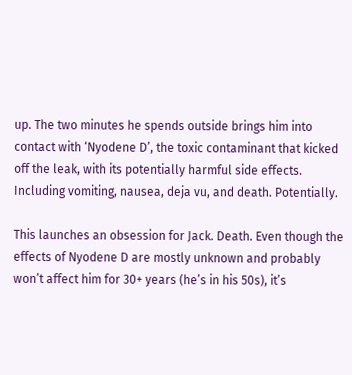up. The two minutes he spends outside brings him into contact with ‘Nyodene D’, the toxic contaminant that kicked off the leak, with its potentially harmful side effects. Including vomiting, nausea, deja vu, and death. Potentially.

This launches an obsession for Jack. Death. Even though the effects of Nyodene D are mostly unknown and probably won’t affect him for 30+ years (he’s in his 50s), it’s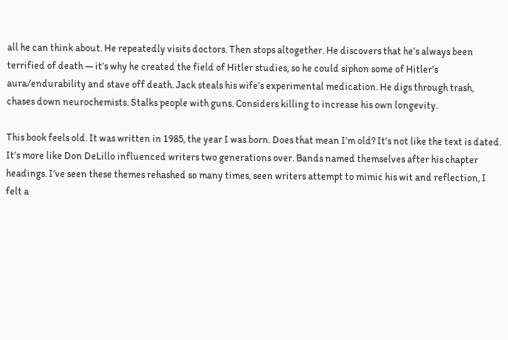all he can think about. He repeatedly visits doctors. Then stops altogether. He discovers that he’s always been terrified of death — it’s why he created the field of Hitler studies, so he could siphon some of Hitler’s aura/endurability and stave off death. Jack steals his wife’s experimental medication. He digs through trash, chases down neurochemists. Stalks people with guns. Considers killing to increase his own longevity.

This book feels old. It was written in 1985, the year I was born. Does that mean I’m old? It’s not like the text is dated. It’s more like Don DeLillo influenced writers two generations over. Bands named themselves after his chapter headings. I’ve seen these themes rehashed so many times, seen writers attempt to mimic his wit and reflection, I felt a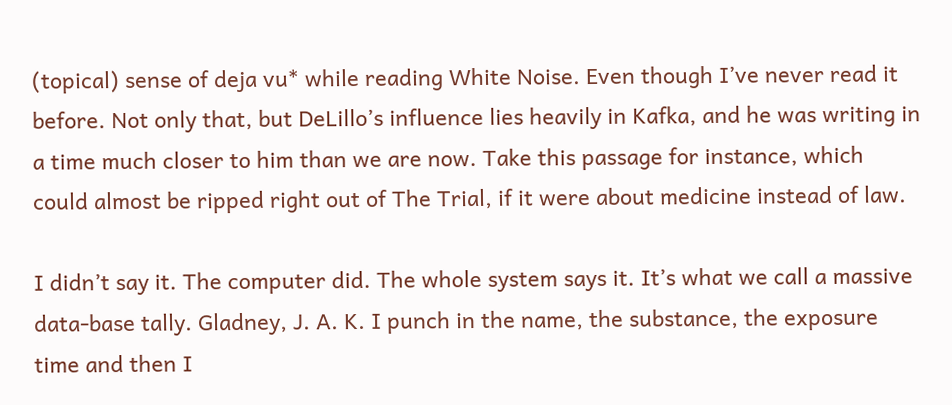(topical) sense of deja vu* while reading White Noise. Even though I’ve never read it before. Not only that, but DeLillo’s influence lies heavily in Kafka, and he was writing in a time much closer to him than we are now. Take this passage for instance, which could almost be ripped right out of The Trial, if it were about medicine instead of law.

I didn’t say it. The computer did. The whole system says it. It’s what we call a massive data-base tally. Gladney, J. A. K. I punch in the name, the substance, the exposure time and then I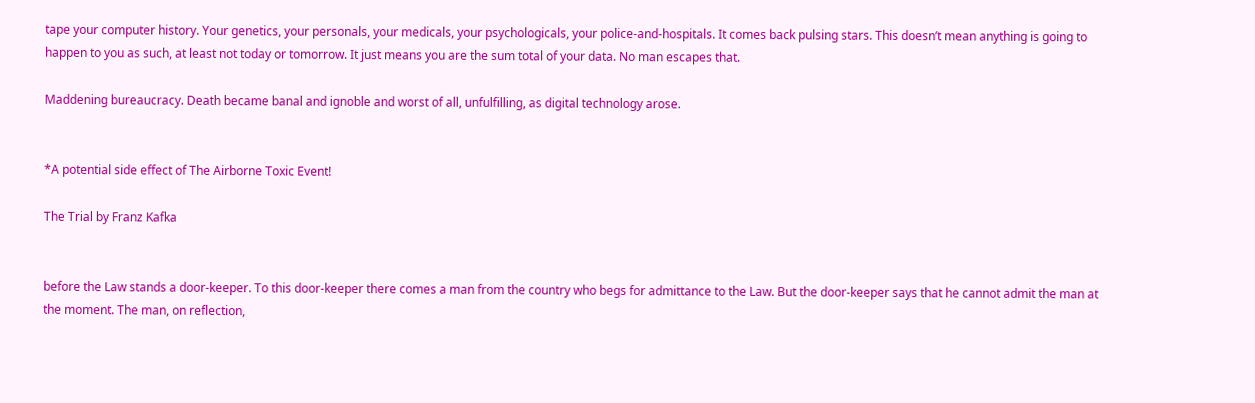tape your computer history. Your genetics, your personals, your medicals, your psychologicals, your police-and-hospitals. It comes back pulsing stars. This doesn’t mean anything is going to happen to you as such, at least not today or tomorrow. It just means you are the sum total of your data. No man escapes that.

Maddening bureaucracy. Death became banal and ignoble and worst of all, unfulfilling, as digital technology arose.


*A potential side effect of The Airborne Toxic Event!

The Trial by Franz Kafka


before the Law stands a door-keeper. To this door-keeper there comes a man from the country who begs for admittance to the Law. But the door-keeper says that he cannot admit the man at the moment. The man, on reflection,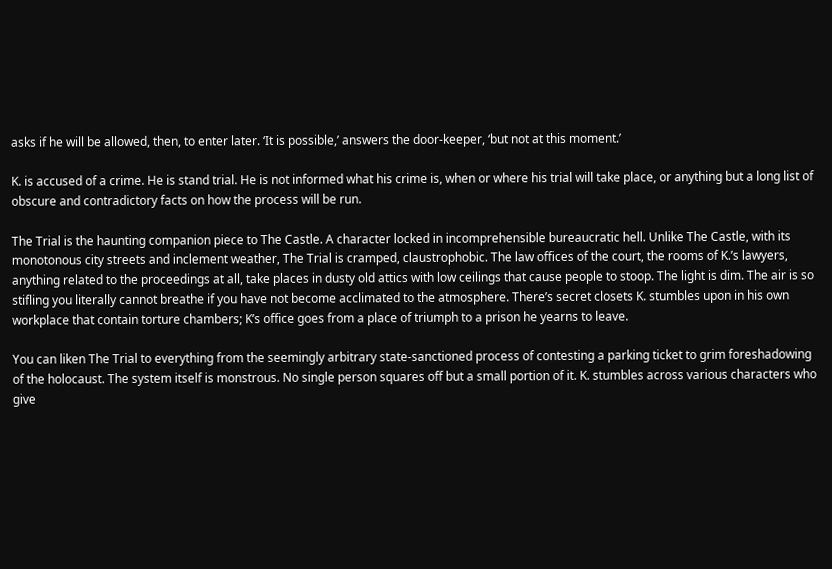asks if he will be allowed, then, to enter later. ‘It is possible,’ answers the door-keeper, ‘but not at this moment.’

K. is accused of a crime. He is stand trial. He is not informed what his crime is, when or where his trial will take place, or anything but a long list of obscure and contradictory facts on how the process will be run.

The Trial is the haunting companion piece to The Castle. A character locked in incomprehensible bureaucratic hell. Unlike The Castle, with its monotonous city streets and inclement weather, The Trial is cramped, claustrophobic. The law offices of the court, the rooms of K.’s lawyers, anything related to the proceedings at all, take places in dusty old attics with low ceilings that cause people to stoop. The light is dim. The air is so stifling you literally cannot breathe if you have not become acclimated to the atmosphere. There’s secret closets K. stumbles upon in his own workplace that contain torture chambers; K’s office goes from a place of triumph to a prison he yearns to leave.

You can liken The Trial to everything from the seemingly arbitrary state-sanctioned process of contesting a parking ticket to grim foreshadowing of the holocaust. The system itself is monstrous. No single person squares off but a small portion of it. K. stumbles across various characters who give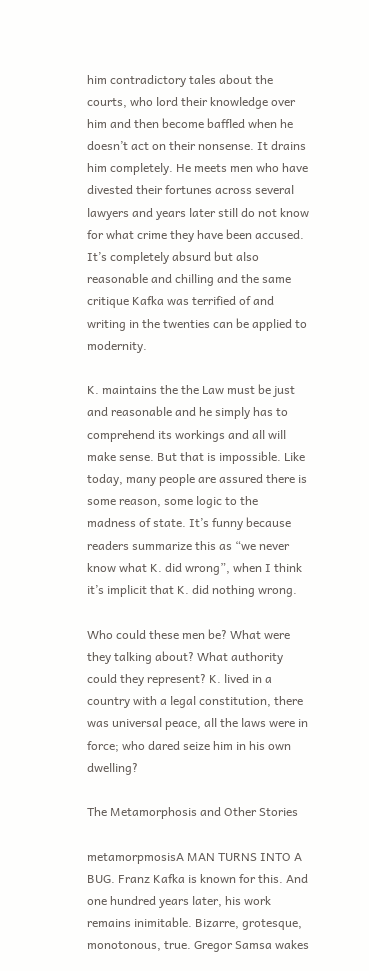him contradictory tales about the courts, who lord their knowledge over him and then become baffled when he doesn’t act on their nonsense. It drains him completely. He meets men who have divested their fortunes across several lawyers and years later still do not know for what crime they have been accused. It’s completely absurd but also reasonable and chilling and the same critique Kafka was terrified of and writing in the twenties can be applied to modernity.

K. maintains the the Law must be just and reasonable and he simply has to comprehend its workings and all will make sense. But that is impossible. Like today, many people are assured there is some reason, some logic to the madness of state. It’s funny because readers summarize this as “we never know what K. did wrong”, when I think it’s implicit that K. did nothing wrong.

Who could these men be? What were they talking about? What authority could they represent? K. lived in a country with a legal constitution, there was universal peace, all the laws were in force; who dared seize him in his own dwelling?

The Metamorphosis and Other Stories

metamorpmosisA MAN TURNS INTO A BUG. Franz Kafka is known for this. And one hundred years later, his work remains inimitable. Bizarre, grotesque, monotonous, true. Gregor Samsa wakes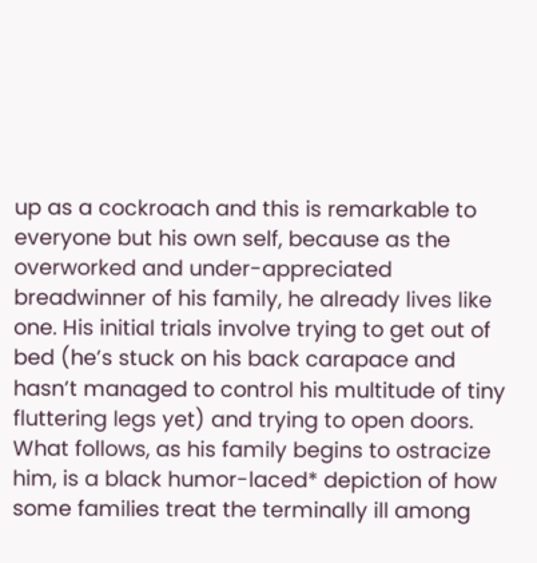up as a cockroach and this is remarkable to everyone but his own self, because as the overworked and under-appreciated breadwinner of his family, he already lives like one. His initial trials involve trying to get out of bed (he’s stuck on his back carapace and hasn’t managed to control his multitude of tiny fluttering legs yet) and trying to open doors. What follows, as his family begins to ostracize him, is a black humor-laced* depiction of how some families treat the terminally ill among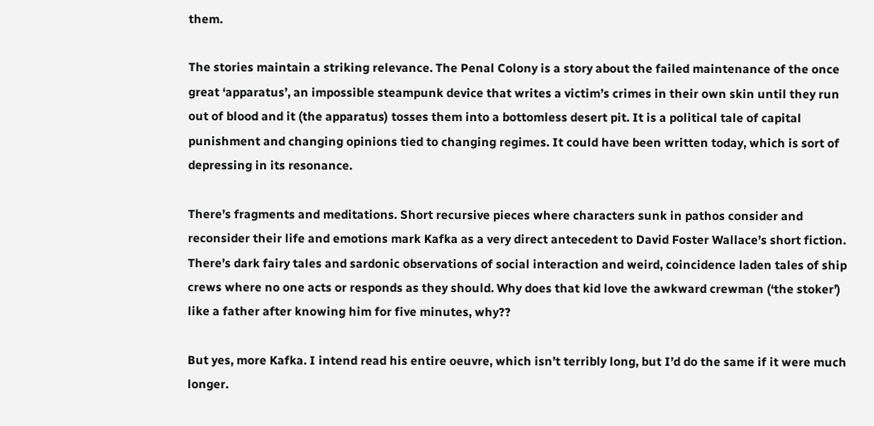them.

The stories maintain a striking relevance. The Penal Colony is a story about the failed maintenance of the once great ‘apparatus’, an impossible steampunk device that writes a victim’s crimes in their own skin until they run out of blood and it (the apparatus) tosses them into a bottomless desert pit. It is a political tale of capital punishment and changing opinions tied to changing regimes. It could have been written today, which is sort of depressing in its resonance.

There’s fragments and meditations. Short recursive pieces where characters sunk in pathos consider and reconsider their life and emotions mark Kafka as a very direct antecedent to David Foster Wallace’s short fiction. There’s dark fairy tales and sardonic observations of social interaction and weird, coincidence laden tales of ship crews where no one acts or responds as they should. Why does that kid love the awkward crewman (‘the stoker’) like a father after knowing him for five minutes, why??

But yes, more Kafka. I intend read his entire oeuvre, which isn’t terribly long, but I’d do the same if it were much longer.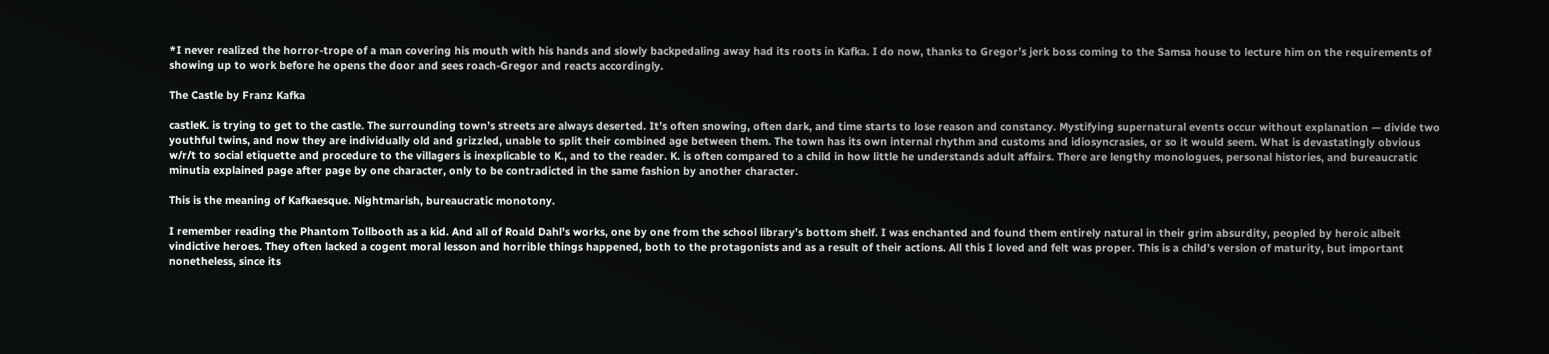*I never realized the horror-trope of a man covering his mouth with his hands and slowly backpedaling away had its roots in Kafka. I do now, thanks to Gregor’s jerk boss coming to the Samsa house to lecture him on the requirements of showing up to work before he opens the door and sees roach-Gregor and reacts accordingly.

The Castle by Franz Kafka

castleK. is trying to get to the castle. The surrounding town’s streets are always deserted. It’s often snowing, often dark, and time starts to lose reason and constancy. Mystifying supernatural events occur without explanation — divide two youthful twins, and now they are individually old and grizzled, unable to split their combined age between them. The town has its own internal rhythm and customs and idiosyncrasies, or so it would seem. What is devastatingly obvious w/r/t to social etiquette and procedure to the villagers is inexplicable to K., and to the reader. K. is often compared to a child in how little he understands adult affairs. There are lengthy monologues, personal histories, and bureaucratic minutia explained page after page by one character, only to be contradicted in the same fashion by another character.

This is the meaning of Kafkaesque. Nightmarish, bureaucratic monotony.

I remember reading the Phantom Tollbooth as a kid. And all of Roald Dahl’s works, one by one from the school library’s bottom shelf. I was enchanted and found them entirely natural in their grim absurdity, peopled by heroic albeit vindictive heroes. They often lacked a cogent moral lesson and horrible things happened, both to the protagonists and as a result of their actions. All this I loved and felt was proper. This is a child’s version of maturity, but important nonetheless, since its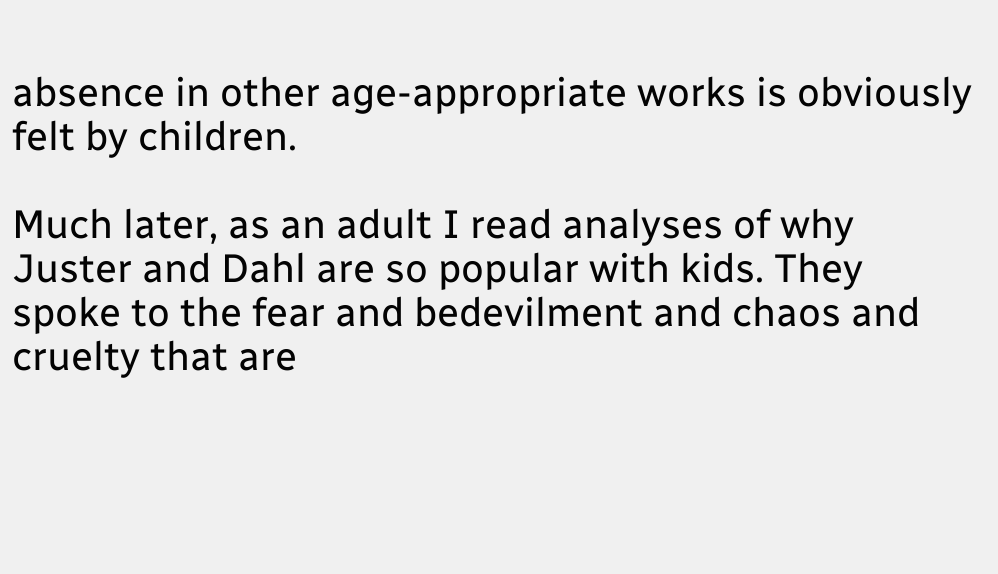absence in other age-appropriate works is obviously felt by children.

Much later, as an adult I read analyses of why Juster and Dahl are so popular with kids. They spoke to the fear and bedevilment and chaos and cruelty that are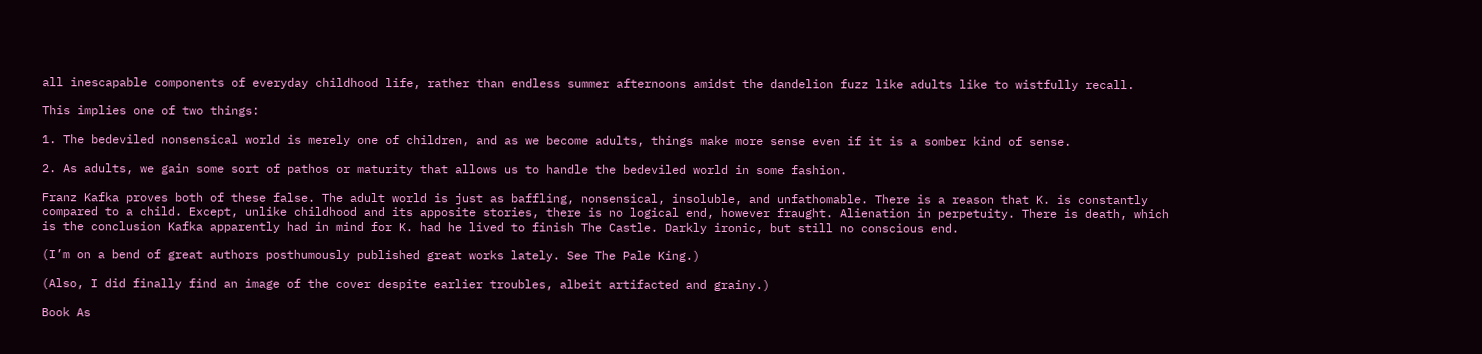all inescapable components of everyday childhood life, rather than endless summer afternoons amidst the dandelion fuzz like adults like to wistfully recall.

This implies one of two things:

1. The bedeviled nonsensical world is merely one of children, and as we become adults, things make more sense even if it is a somber kind of sense.

2. As adults, we gain some sort of pathos or maturity that allows us to handle the bedeviled world in some fashion.

Franz Kafka proves both of these false. The adult world is just as baffling, nonsensical, insoluble, and unfathomable. There is a reason that K. is constantly compared to a child. Except, unlike childhood and its apposite stories, there is no logical end, however fraught. Alienation in perpetuity. There is death, which is the conclusion Kafka apparently had in mind for K. had he lived to finish The Castle. Darkly ironic, but still no conscious end.

(I’m on a bend of great authors posthumously published great works lately. See The Pale King.)

(Also, I did finally find an image of the cover despite earlier troubles, albeit artifacted and grainy.)

Book As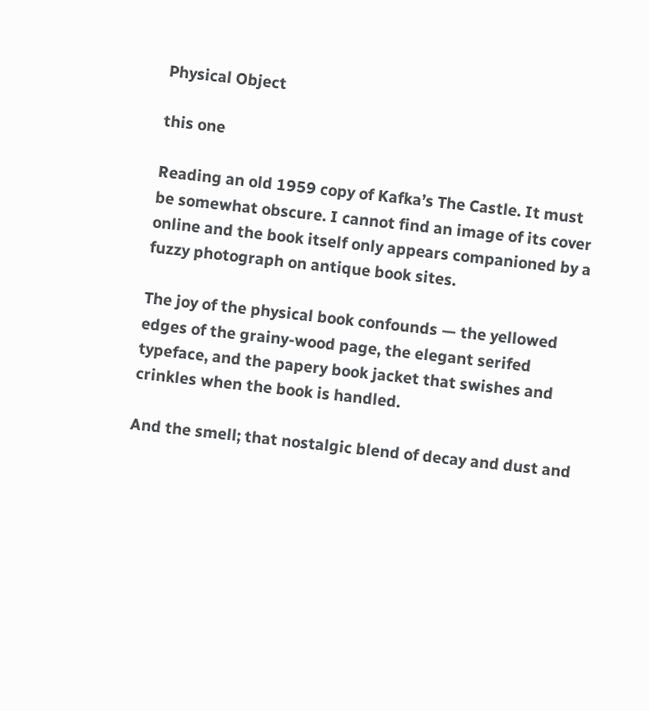Physical Object

this one

Reading an old 1959 copy of Kafka’s The Castle. It must be somewhat obscure. I cannot find an image of its cover online and the book itself only appears companioned by a fuzzy photograph on antique book sites.

The joy of the physical book confounds — the yellowed edges of the grainy-wood page, the elegant serifed typeface, and the papery book jacket that swishes and crinkles when the book is handled.

And the smell; that nostalgic blend of decay and dust and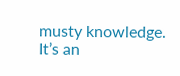musty knowledge. It’s an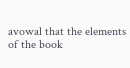avowal that the elements of the book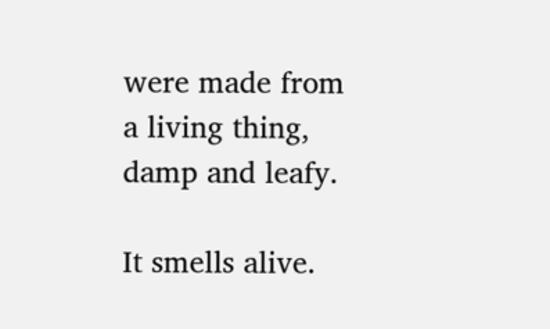were made from a living thing, damp and leafy.

It smells alive.